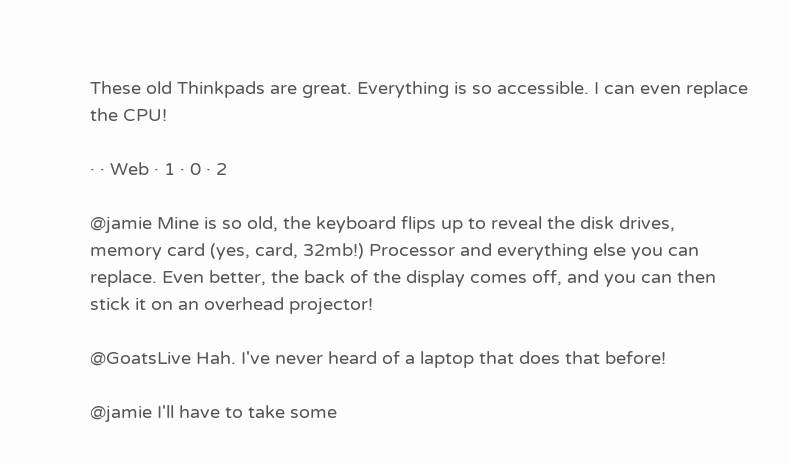These old Thinkpads are great. Everything is so accessible. I can even replace the CPU!

· · Web · 1 · 0 · 2

@jamie Mine is so old, the keyboard flips up to reveal the disk drives, memory card (yes, card, 32mb!) Processor and everything else you can replace. Even better, the back of the display comes off, and you can then stick it on an overhead projector!

@GoatsLive Hah. I've never heard of a laptop that does that before!

@jamie I'll have to take some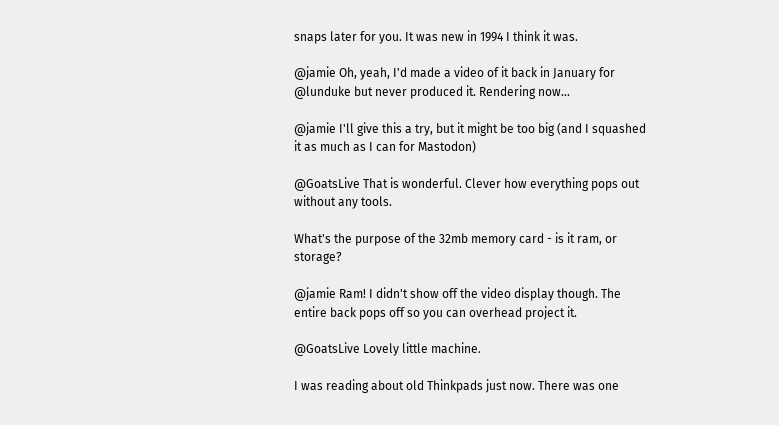snaps later for you. It was new in 1994 I think it was.

@jamie Oh, yeah, I'd made a video of it back in January for @lunduke but never produced it. Rendering now...

@jamie I'll give this a try, but it might be too big (and I squashed it as much as I can for Mastodon)

@GoatsLive That is wonderful. Clever how everything pops out without any tools.

What's the purpose of the 32mb memory card - is it ram, or storage?

@jamie Ram! I didn't show off the video display though. The entire back pops off so you can overhead project it.

@GoatsLive Lovely little machine.

I was reading about old Thinkpads just now. There was one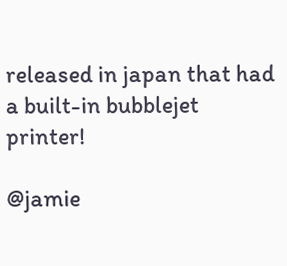released in japan that had a built-in bubblejet printer!

@jamie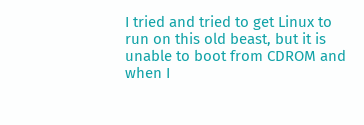I tried and tried to get Linux to run on this old beast, but it is unable to boot from CDROM and when I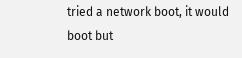tried a network boot, it would boot but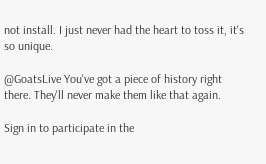not install. I just never had the heart to toss it, it's so unique.

@GoatsLive You've got a piece of history right there. They'll never make them like that again.

Sign in to participate in the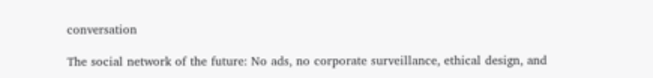conversation

The social network of the future: No ads, no corporate surveillance, ethical design, and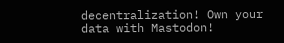decentralization! Own your data with Mastodon!